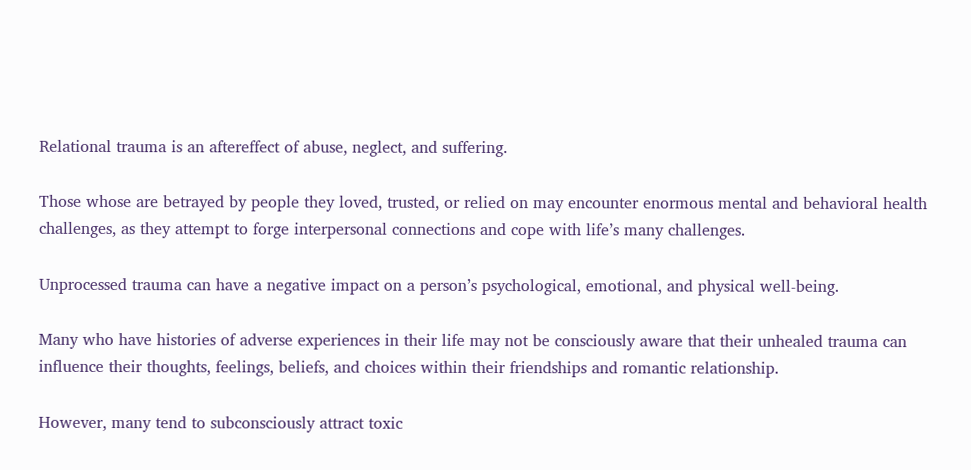Relational trauma is an aftereffect of abuse, neglect, and suffering.

Those whose are betrayed by people they loved, trusted, or relied on may encounter enormous mental and behavioral health challenges, as they attempt to forge interpersonal connections and cope with life’s many challenges.

Unprocessed trauma can have a negative impact on a person’s psychological, emotional, and physical well-being.

Many who have histories of adverse experiences in their life may not be consciously aware that their unhealed trauma can influence their thoughts, feelings, beliefs, and choices within their friendships and romantic relationship.

However, many tend to subconsciously attract toxic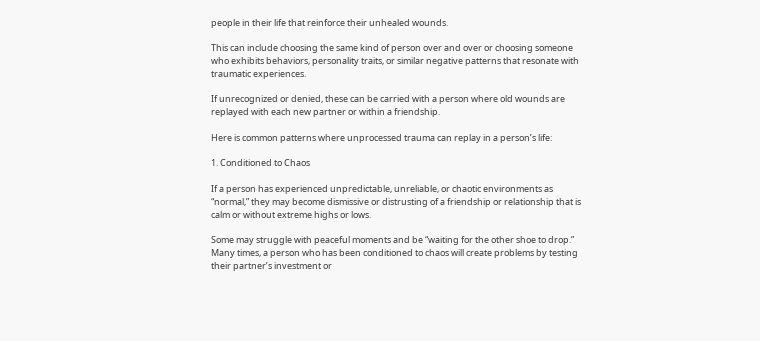people in their life that reinforce their unhealed wounds.

This can include choosing the same kind of person over and over or choosing someone who exhibits behaviors, personality traits, or similar negative patterns that resonate with traumatic experiences.

If unrecognized or denied, these can be carried with a person where old wounds are replayed with each new partner or within a friendship.

Here is common patterns where unprocessed trauma can replay in a person’s life:

1. Conditioned to Chaos

If a person has experienced unpredictable, unreliable, or chaotic environments as “normal,” they may become dismissive or distrusting of a friendship or relationship that is calm or without extreme highs or lows.

Some may struggle with peaceful moments and be “waiting for the other shoe to drop.” Many times, a person who has been conditioned to chaos will create problems by testing their partner’s investment or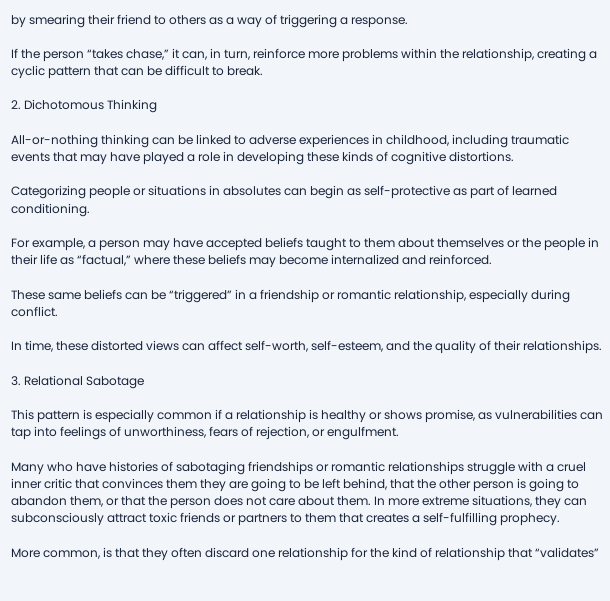by smearing their friend to others as a way of triggering a response.

If the person “takes chase,” it can, in turn, reinforce more problems within the relationship, creating a cyclic pattern that can be difficult to break.

2. Dichotomous Thinking

All-or-nothing thinking can be linked to adverse experiences in childhood, including traumatic events that may have played a role in developing these kinds of cognitive distortions.

Categorizing people or situations in absolutes can begin as self-protective as part of learned conditioning.

For example, a person may have accepted beliefs taught to them about themselves or the people in their life as “factual,” where these beliefs may become internalized and reinforced.

These same beliefs can be “triggered” in a friendship or romantic relationship, especially during conflict.

In time, these distorted views can affect self-worth, self-esteem, and the quality of their relationships.

3. Relational Sabotage

This pattern is especially common if a relationship is healthy or shows promise, as vulnerabilities can tap into feelings of unworthiness, fears of rejection, or engulfment.

Many who have histories of sabotaging friendships or romantic relationships struggle with a cruel inner critic that convinces them they are going to be left behind, that the other person is going to abandon them, or that the person does not care about them. In more extreme situations, they can subconsciously attract toxic friends or partners to them that creates a self-fulfilling prophecy.

More common, is that they often discard one relationship for the kind of relationship that “validates”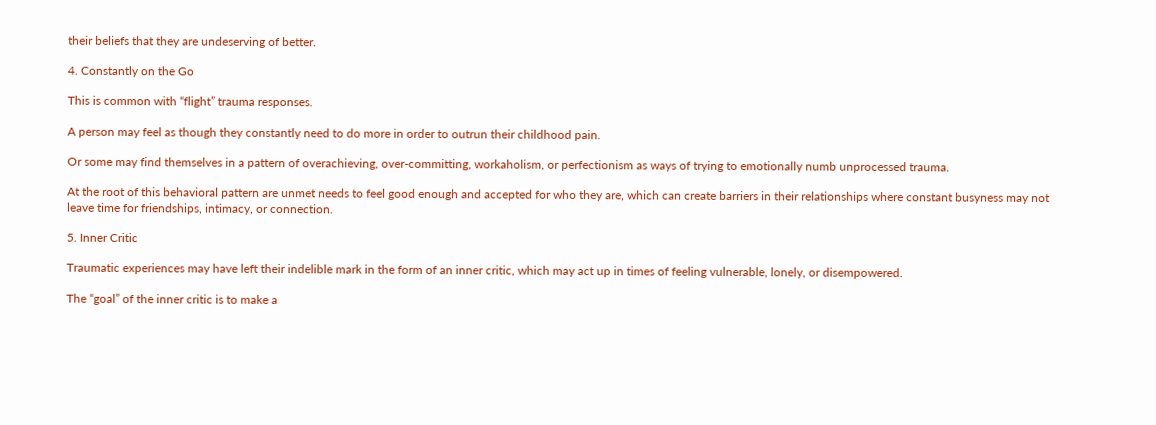their beliefs that they are undeserving of better.

4. Constantly on the Go

This is common with “flight” trauma responses.

A person may feel as though they constantly need to do more in order to outrun their childhood pain.

Or some may find themselves in a pattern of overachieving, over-committing, workaholism, or perfectionism as ways of trying to emotionally numb unprocessed trauma.

At the root of this behavioral pattern are unmet needs to feel good enough and accepted for who they are, which can create barriers in their relationships where constant busyness may not leave time for friendships, intimacy, or connection.

5. Inner Critic

Traumatic experiences may have left their indelible mark in the form of an inner critic, which may act up in times of feeling vulnerable, lonely, or disempowered.

The “goal” of the inner critic is to make a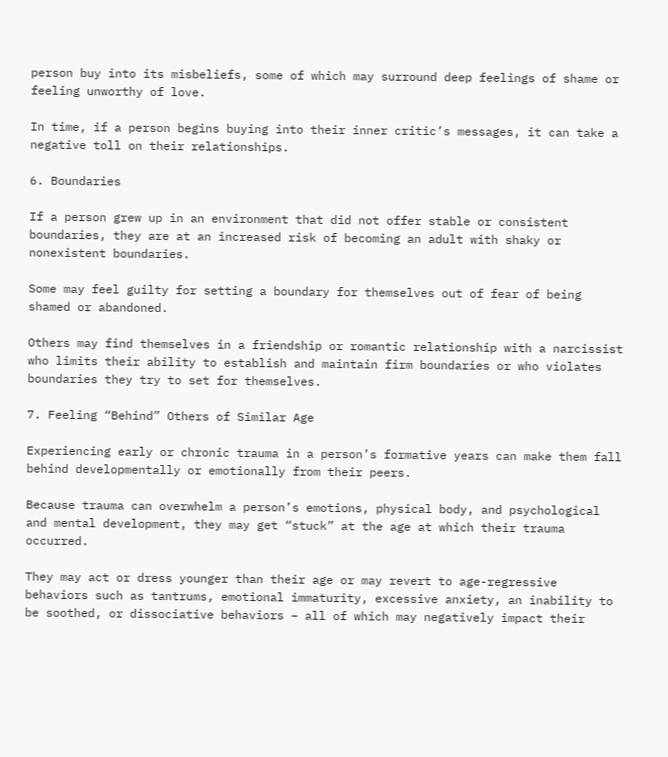person buy into its misbeliefs, some of which may surround deep feelings of shame or feeling unworthy of love.

In time, if a person begins buying into their inner critic’s messages, it can take a negative toll on their relationships.

6. Boundaries

If a person grew up in an environment that did not offer stable or consistent boundaries, they are at an increased risk of becoming an adult with shaky or nonexistent boundaries.

Some may feel guilty for setting a boundary for themselves out of fear of being shamed or abandoned.

Others may find themselves in a friendship or romantic relationship with a narcissist who limits their ability to establish and maintain firm boundaries or who violates boundaries they try to set for themselves.

7. Feeling “Behind” Others of Similar Age

Experiencing early or chronic trauma in a person’s formative years can make them fall behind developmentally or emotionally from their peers.

Because trauma can overwhelm a person’s emotions, physical body, and psychological and mental development, they may get “stuck” at the age at which their trauma occurred.

They may act or dress younger than their age or may revert to age-regressive behaviors such as tantrums, emotional immaturity, excessive anxiety, an inability to be soothed, or dissociative behaviors – all of which may negatively impact their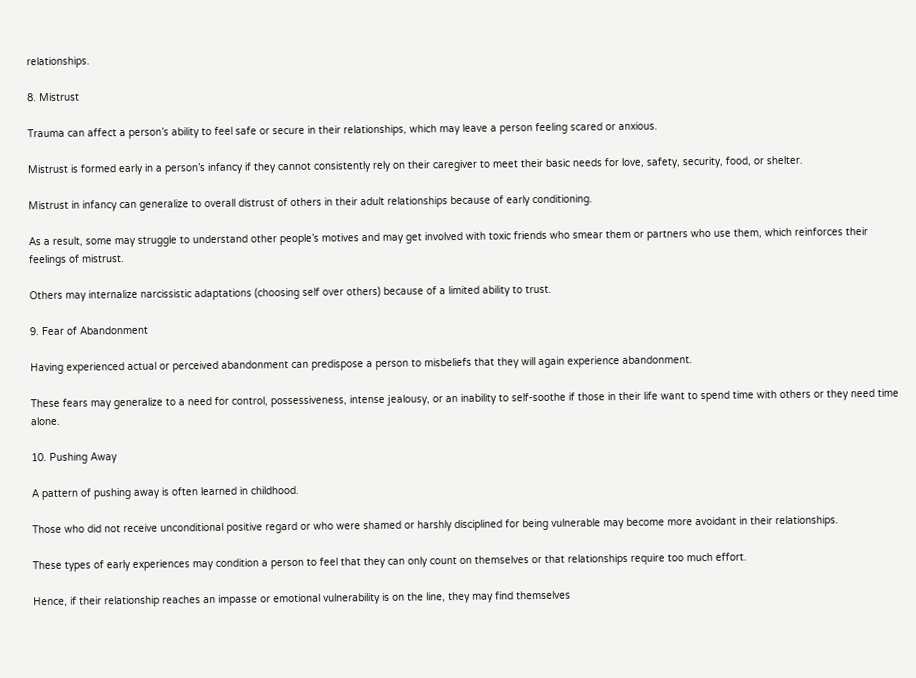relationships.

8. Mistrust

Trauma can affect a person’s ability to feel safe or secure in their relationships, which may leave a person feeling scared or anxious.

Mistrust is formed early in a person’s infancy if they cannot consistently rely on their caregiver to meet their basic needs for love, safety, security, food, or shelter.

Mistrust in infancy can generalize to overall distrust of others in their adult relationships because of early conditioning.

As a result, some may struggle to understand other people’s motives and may get involved with toxic friends who smear them or partners who use them, which reinforces their feelings of mistrust.

Others may internalize narcissistic adaptations (choosing self over others) because of a limited ability to trust.

9. Fear of Abandonment

Having experienced actual or perceived abandonment can predispose a person to misbeliefs that they will again experience abandonment.

These fears may generalize to a need for control, possessiveness, intense jealousy, or an inability to self-soothe if those in their life want to spend time with others or they need time alone.

10. Pushing Away

A pattern of pushing away is often learned in childhood.

Those who did not receive unconditional positive regard or who were shamed or harshly disciplined for being vulnerable may become more avoidant in their relationships.

These types of early experiences may condition a person to feel that they can only count on themselves or that relationships require too much effort.

Hence, if their relationship reaches an impasse or emotional vulnerability is on the line, they may find themselves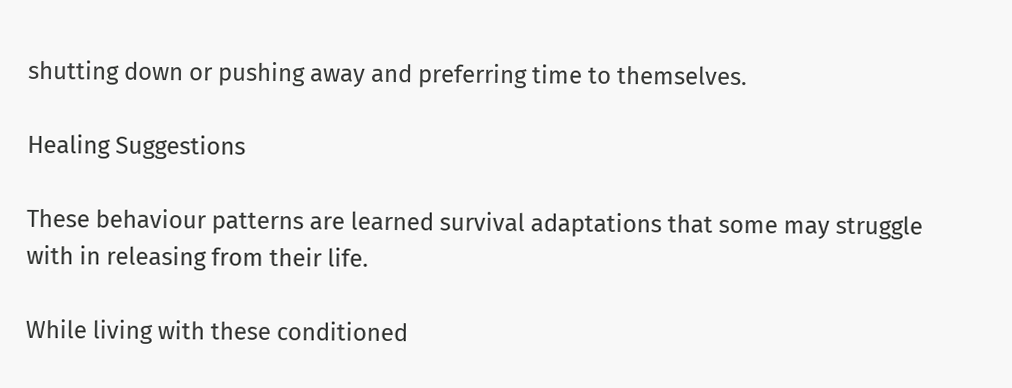shutting down or pushing away and preferring time to themselves.

Healing Suggestions

These behaviour patterns are learned survival adaptations that some may struggle with in releasing from their life.

While living with these conditioned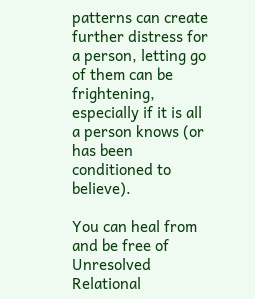patterns can create further distress for a person, letting go of them can be frightening, especially if it is all a person knows (or has been conditioned to believe).

You can heal from and be free of Unresolved Relational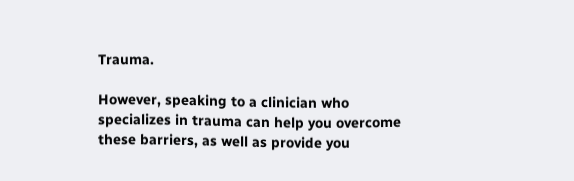Trauma.

However, speaking to a clinician who specializes in trauma can help you overcome these barriers, as well as provide you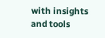with insights and tools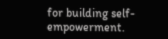for building self-empowerment.